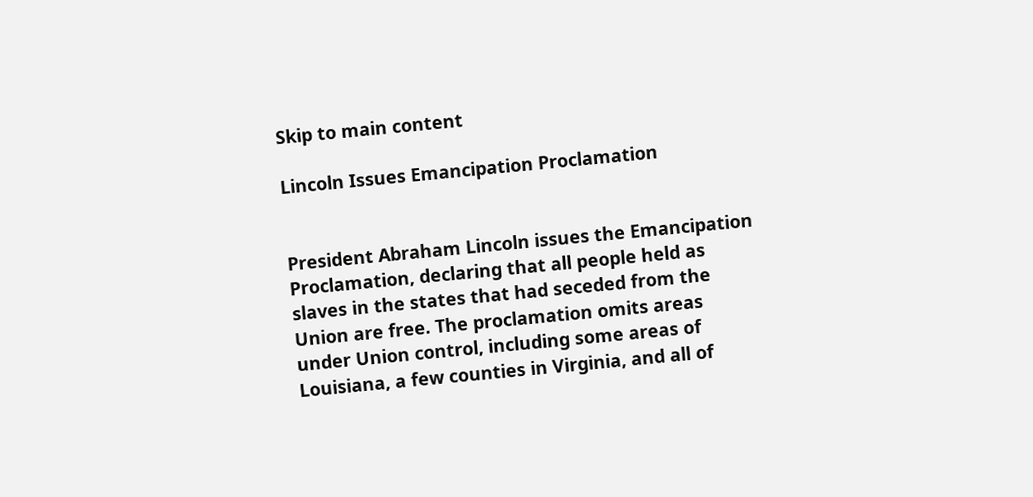Skip to main content

Lincoln Issues Emancipation Proclamation


President Abraham Lincoln issues the Emancipation Proclamation, declaring that all people held as slaves in the states that had seceded from the Union are free. The proclamation omits areas under Union control, including some areas of Louisiana, a few counties in Virginia, and all of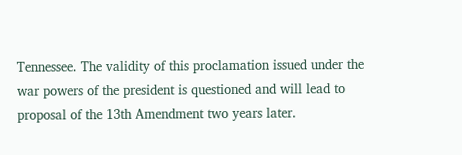Tennessee. The validity of this proclamation issued under the war powers of the president is questioned and will lead to proposal of the 13th Amendment two years later.